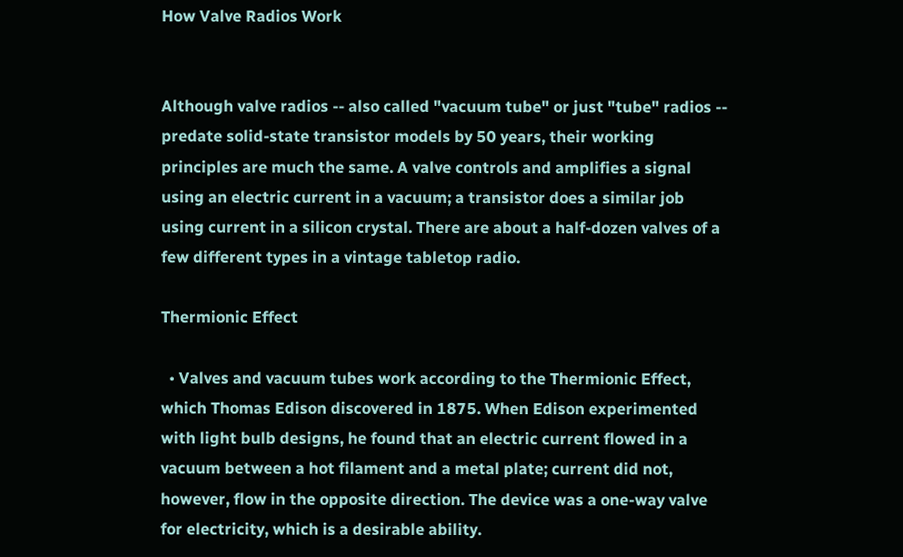How Valve Radios Work


Although valve radios -- also called "vacuum tube" or just "tube" radios -- predate solid-state transistor models by 50 years, their working principles are much the same. A valve controls and amplifies a signal using an electric current in a vacuum; a transistor does a similar job using current in a silicon crystal. There are about a half-dozen valves of a few different types in a vintage tabletop radio.

Thermionic Effect

  • Valves and vacuum tubes work according to the Thermionic Effect, which Thomas Edison discovered in 1875. When Edison experimented with light bulb designs, he found that an electric current flowed in a vacuum between a hot filament and a metal plate; current did not, however, flow in the opposite direction. The device was a one-way valve for electricity, which is a desirable ability.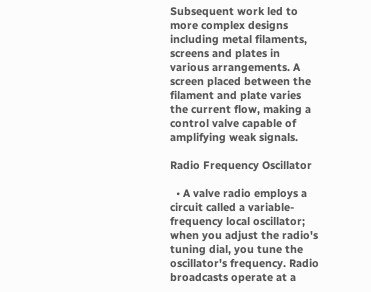Subsequent work led to more complex designs including metal filaments, screens and plates in various arrangements. A screen placed between the filament and plate varies the current flow, making a control valve capable of amplifying weak signals.

Radio Frequency Oscillator

  • A valve radio employs a circuit called a variable-frequency local oscillator; when you adjust the radio's tuning dial, you tune the oscillator's frequency. Radio broadcasts operate at a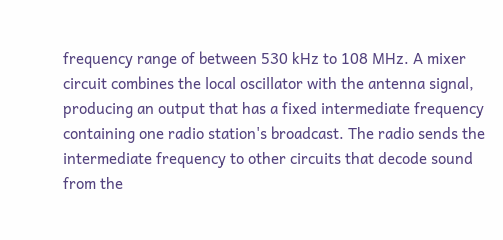frequency range of between 530 kHz to 108 MHz. A mixer circuit combines the local oscillator with the antenna signal, producing an output that has a fixed intermediate frequency containing one radio station's broadcast. The radio sends the intermediate frequency to other circuits that decode sound from the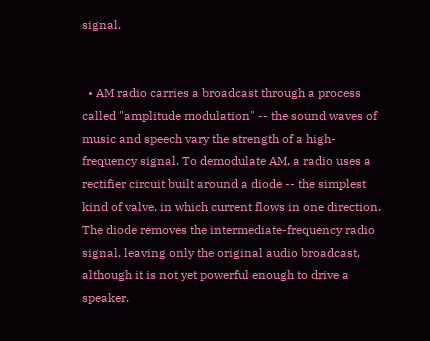signal.


  • AM radio carries a broadcast through a process called "amplitude modulation" -- the sound waves of music and speech vary the strength of a high-frequency signal. To demodulate AM, a radio uses a rectifier circuit built around a diode -- the simplest kind of valve, in which current flows in one direction. The diode removes the intermediate-frequency radio signal, leaving only the original audio broadcast, although it is not yet powerful enough to drive a speaker.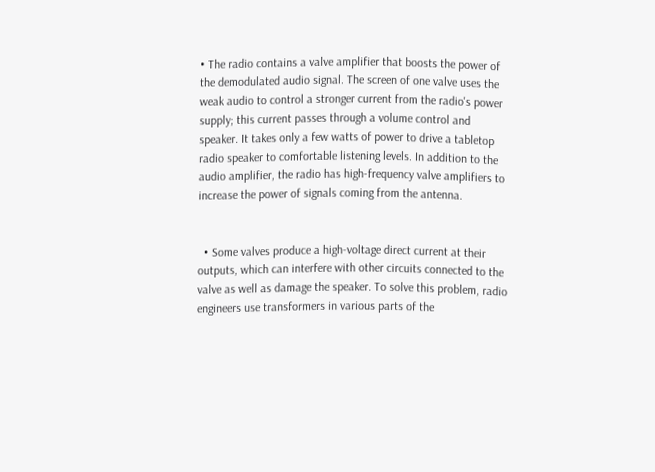• The radio contains a valve amplifier that boosts the power of the demodulated audio signal. The screen of one valve uses the weak audio to control a stronger current from the radio's power supply; this current passes through a volume control and speaker. It takes only a few watts of power to drive a tabletop radio speaker to comfortable listening levels. In addition to the audio amplifier, the radio has high-frequency valve amplifiers to increase the power of signals coming from the antenna.


  • Some valves produce a high-voltage direct current at their outputs, which can interfere with other circuits connected to the valve as well as damage the speaker. To solve this problem, radio engineers use transformers in various parts of the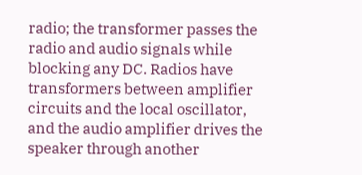radio; the transformer passes the radio and audio signals while blocking any DC. Radios have transformers between amplifier circuits and the local oscillator, and the audio amplifier drives the speaker through another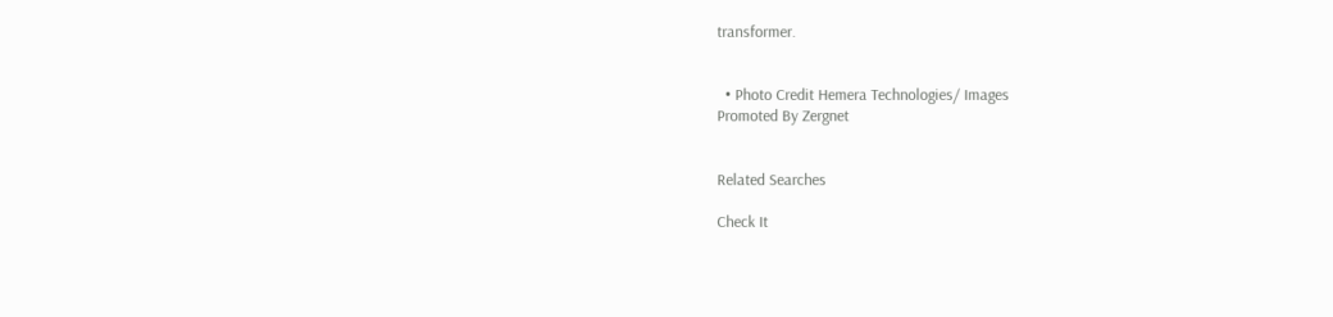transformer.


  • Photo Credit Hemera Technologies/ Images
Promoted By Zergnet


Related Searches

Check It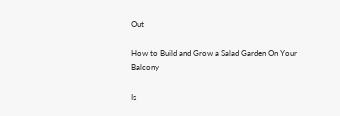Out

How to Build and Grow a Salad Garden On Your Balcony

Is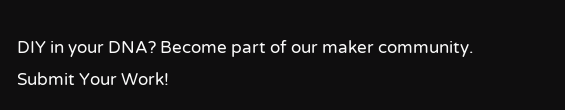DIY in your DNA? Become part of our maker community.
Submit Your Work!